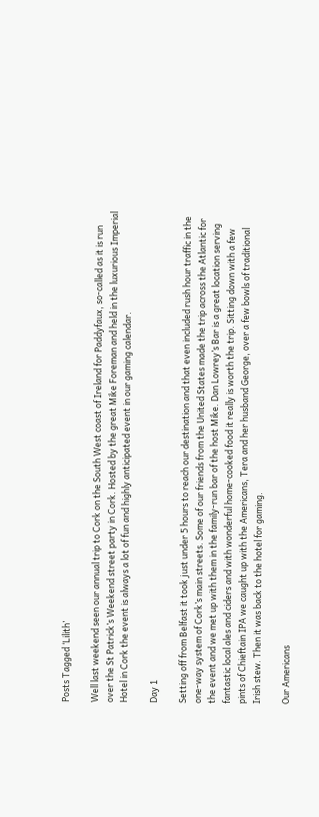Posts Tagged ‘Lilith’

Well last weekend seen our annual trip to Cork on the South West coast of Ireland for Paddyfaux, so-called as it is run over the St Patrick’s Weekend street party in Cork. Hosted by the great Mike Foreman and held in the luxurious Imperial Hotel in Cork the event is always a lot of fun and highly anticipated event in our gaming calendar.

Day 1

Setting off from Belfast it took just under 5 hours to reach our destination and that even included rush hour traffic in the one-way system of Cork’s main streets. Some of our friends from the United States made the trip across the Atlantic for the event and we met up with them in the family-run bar of the host Mike. Dan Lowrey’s Bar is a great location serving fantastic local ales and ciders and with wonderful home-cooked food it really is worth the trip. Sitting down with a few pints of Chieftain IPA we caught up with the Americans, Tera and her husband George, over a few bowls of traditional Irish stew. Then it was back to the hotel for gaming.

Our Americans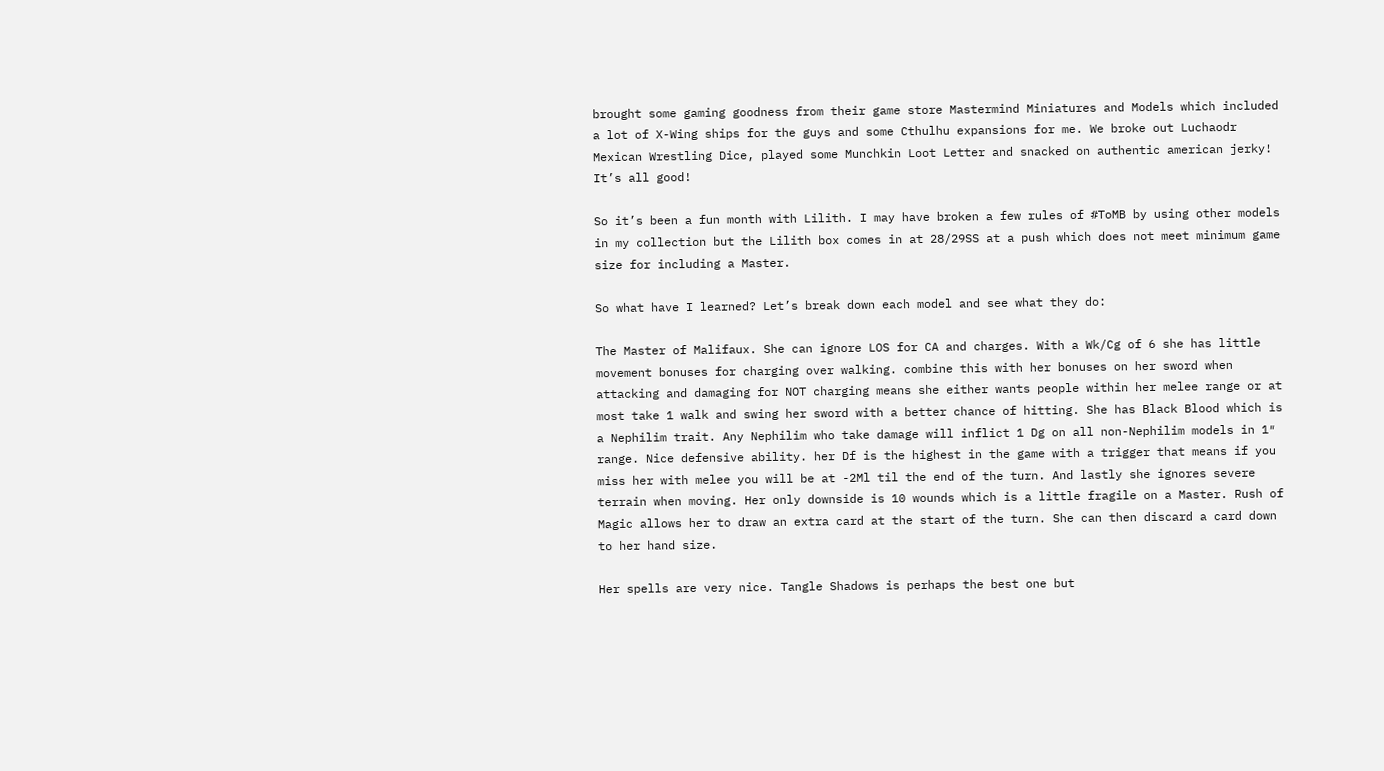brought some gaming goodness from their game store Mastermind Miniatures and Models which included a lot of X-Wing ships for the guys and some Cthulhu expansions for me. We broke out Luchaodr Mexican Wrestling Dice, played some Munchkin Loot Letter and snacked on authentic american jerky! It’s all good!

So it’s been a fun month with Lilith. I may have broken a few rules of #ToMB by using other models in my collection but the Lilith box comes in at 28/29SS at a push which does not meet minimum game size for including a Master.

So what have I learned? Let’s break down each model and see what they do:

The Master of Malifaux. She can ignore LOS for CA and charges. With a Wk/Cg of 6 she has little movement bonuses for charging over walking. combine this with her bonuses on her sword when attacking and damaging for NOT charging means she either wants people within her melee range or at most take 1 walk and swing her sword with a better chance of hitting. She has Black Blood which is a Nephilim trait. Any Nephilim who take damage will inflict 1 Dg on all non-Nephilim models in 1″ range. Nice defensive ability. her Df is the highest in the game with a trigger that means if you miss her with melee you will be at -2Ml til the end of the turn. And lastly she ignores severe terrain when moving. Her only downside is 10 wounds which is a little fragile on a Master. Rush of Magic allows her to draw an extra card at the start of the turn. She can then discard a card down to her hand size.

Her spells are very nice. Tangle Shadows is perhaps the best one but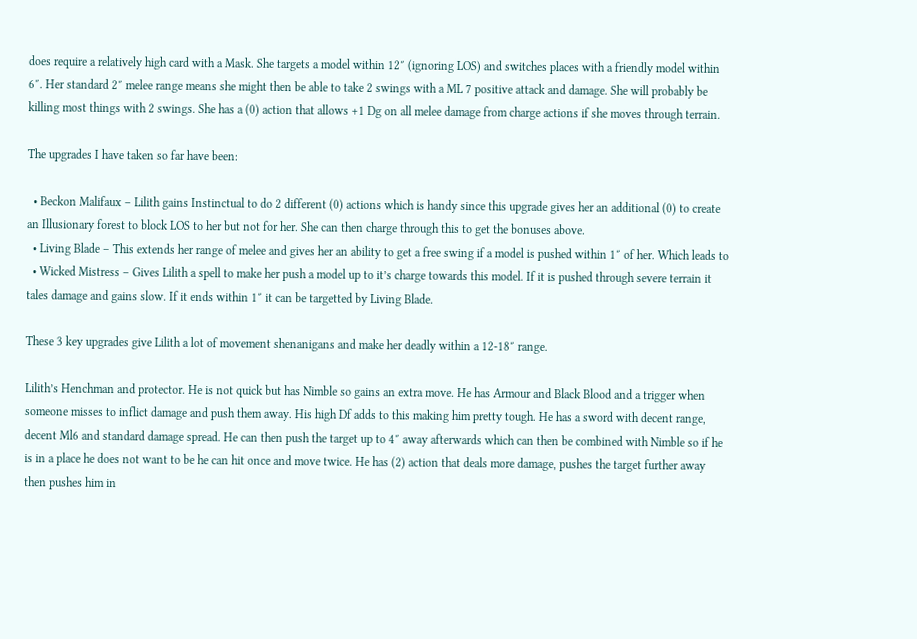does require a relatively high card with a Mask. She targets a model within 12″ (ignoring LOS) and switches places with a friendly model within 6″. Her standard 2″ melee range means she might then be able to take 2 swings with a ML 7 positive attack and damage. She will probably be killing most things with 2 swings. She has a (0) action that allows +1 Dg on all melee damage from charge actions if she moves through terrain.

The upgrades I have taken so far have been:

  • Beckon Malifaux – Lilith gains Instinctual to do 2 different (0) actions which is handy since this upgrade gives her an additional (0) to create an Illusionary forest to block LOS to her but not for her. She can then charge through this to get the bonuses above.
  • Living Blade – This extends her range of melee and gives her an ability to get a free swing if a model is pushed within 1″ of her. Which leads to
  • Wicked Mistress – Gives Lilith a spell to make her push a model up to it’s charge towards this model. If it is pushed through severe terrain it tales damage and gains slow. If it ends within 1″ it can be targetted by Living Blade.

These 3 key upgrades give Lilith a lot of movement shenanigans and make her deadly within a 12-18″ range.

Lilith’s Henchman and protector. He is not quick but has Nimble so gains an extra move. He has Armour and Black Blood and a trigger when someone misses to inflict damage and push them away. His high Df adds to this making him pretty tough. He has a sword with decent range, decent Ml6 and standard damage spread. He can then push the target up to 4″ away afterwards which can then be combined with Nimble so if he is in a place he does not want to be he can hit once and move twice. He has (2) action that deals more damage, pushes the target further away then pushes him in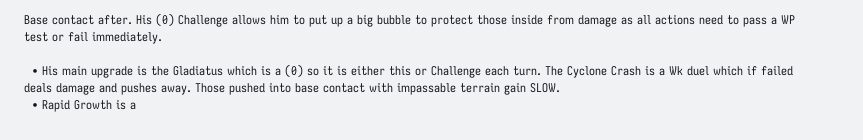Base contact after. His (0) Challenge allows him to put up a big bubble to protect those inside from damage as all actions need to pass a WP test or fail immediately.

  • His main upgrade is the Gladiatus which is a (0) so it is either this or Challenge each turn. The Cyclone Crash is a Wk duel which if failed deals damage and pushes away. Those pushed into base contact with impassable terrain gain SLOW.
  • Rapid Growth is a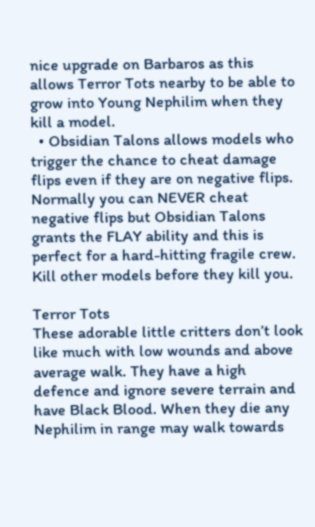nice upgrade on Barbaros as this allows Terror Tots nearby to be able to grow into Young Nephilim when they kill a model.
  • Obsidian Talons allows models who trigger the chance to cheat damage flips even if they are on negative flips. Normally you can NEVER cheat negative flips but Obsidian Talons grants the FLAY ability and this is perfect for a hard-hitting fragile crew. Kill other models before they kill you.

Terror Tots
These adorable little critters don’t look like much with low wounds and above average walk. They have a high defence and ignore severe terrain and have Black Blood. When they die any Nephilim in range may walk towards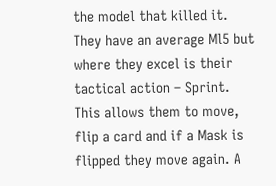the model that killed it. They have an average Ml5 but where they excel is their tactical action – Sprint. This allows them to move, flip a card and if a Mask is flipped they move again. A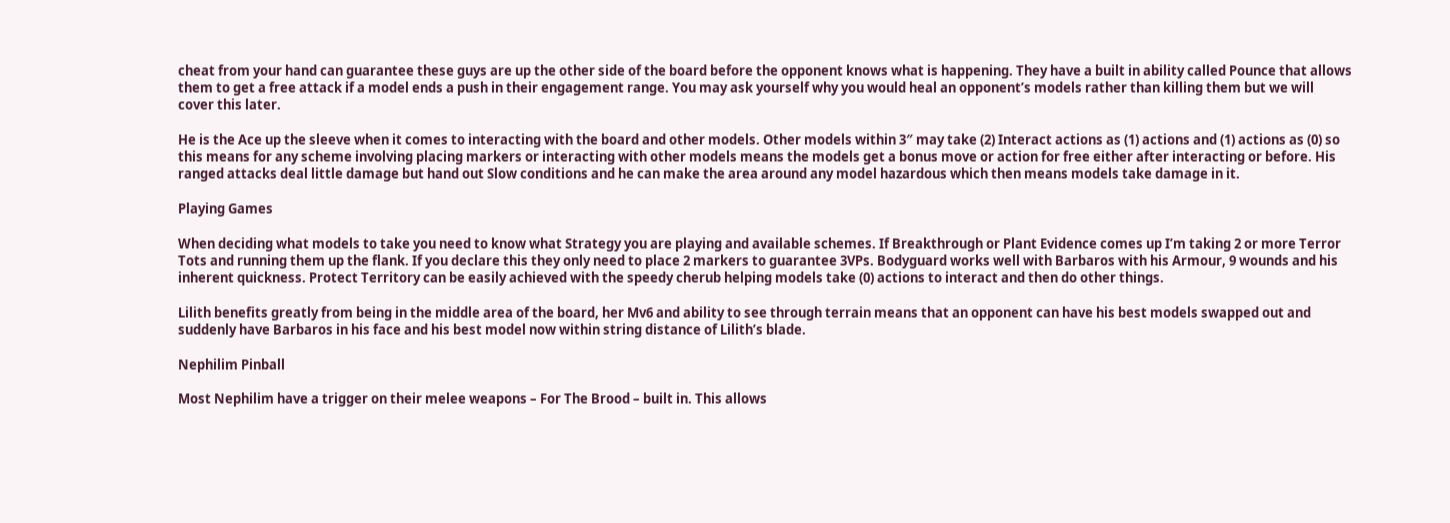cheat from your hand can guarantee these guys are up the other side of the board before the opponent knows what is happening. They have a built in ability called Pounce that allows them to get a free attack if a model ends a push in their engagement range. You may ask yourself why you would heal an opponent’s models rather than killing them but we will cover this later.

He is the Ace up the sleeve when it comes to interacting with the board and other models. Other models within 3″ may take (2) Interact actions as (1) actions and (1) actions as (0) so this means for any scheme involving placing markers or interacting with other models means the models get a bonus move or action for free either after interacting or before. His ranged attacks deal little damage but hand out Slow conditions and he can make the area around any model hazardous which then means models take damage in it.

Playing Games

When deciding what models to take you need to know what Strategy you are playing and available schemes. If Breakthrough or Plant Evidence comes up I’m taking 2 or more Terror Tots and running them up the flank. If you declare this they only need to place 2 markers to guarantee 3VPs. Bodyguard works well with Barbaros with his Armour, 9 wounds and his inherent quickness. Protect Territory can be easily achieved with the speedy cherub helping models take (0) actions to interact and then do other things.

Lilith benefits greatly from being in the middle area of the board, her Mv6 and ability to see through terrain means that an opponent can have his best models swapped out and suddenly have Barbaros in his face and his best model now within string distance of Lilith’s blade.

Nephilim Pinball

Most Nephilim have a trigger on their melee weapons – For The Brood – built in. This allows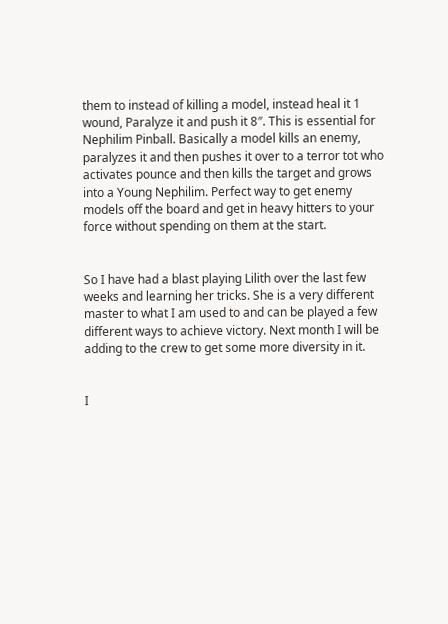them to instead of killing a model, instead heal it 1 wound, Paralyze it and push it 8″. This is essential for Nephilim Pinball. Basically a model kills an enemy, paralyzes it and then pushes it over to a terror tot who activates pounce and then kills the target and grows into a Young Nephilim. Perfect way to get enemy models off the board and get in heavy hitters to your force without spending on them at the start.


So I have had a blast playing Lilith over the last few weeks and learning her tricks. She is a very different master to what I am used to and can be played a few different ways to achieve victory. Next month I will be adding to the crew to get some more diversity in it.


I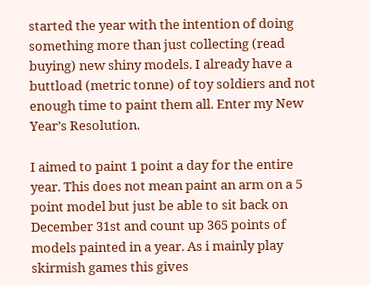started the year with the intention of doing something more than just collecting (read buying) new shiny models. I already have a buttload (metric tonne) of toy soldiers and not enough time to paint them all. Enter my New Year’s Resolution.

I aimed to paint 1 point a day for the entire year. This does not mean paint an arm on a 5 point model but just be able to sit back on December 31st and count up 365 points of models painted in a year. As i mainly play skirmish games this gives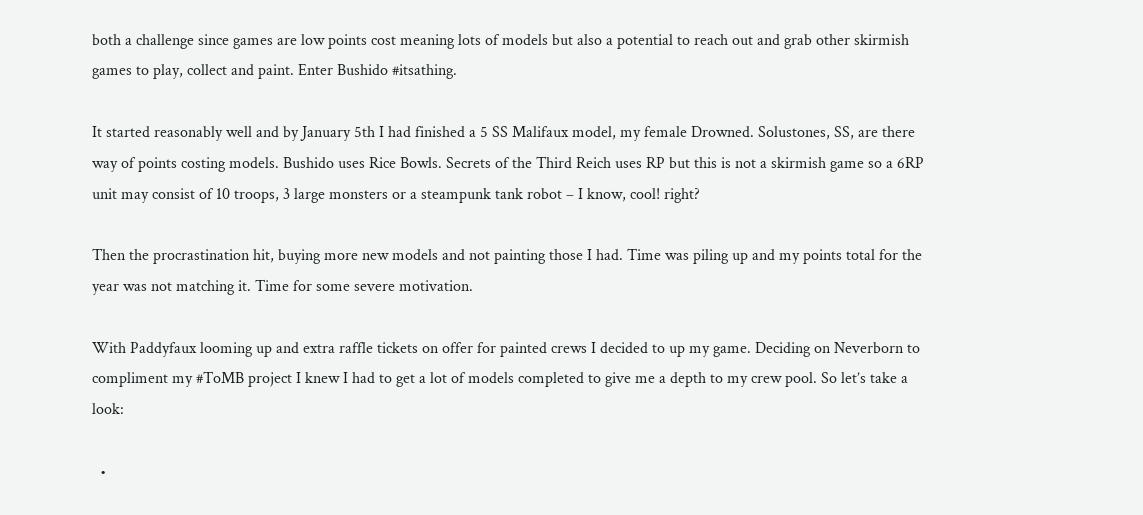both a challenge since games are low points cost meaning lots of models but also a potential to reach out and grab other skirmish games to play, collect and paint. Enter Bushido #itsathing.

It started reasonably well and by January 5th I had finished a 5 SS Malifaux model, my female Drowned. Solustones, SS, are there way of points costing models. Bushido uses Rice Bowls. Secrets of the Third Reich uses RP but this is not a skirmish game so a 6RP unit may consist of 10 troops, 3 large monsters or a steampunk tank robot – I know, cool! right?

Then the procrastination hit, buying more new models and not painting those I had. Time was piling up and my points total for the year was not matching it. Time for some severe motivation.

With Paddyfaux looming up and extra raffle tickets on offer for painted crews I decided to up my game. Deciding on Neverborn to compliment my #ToMB project I knew I had to get a lot of models completed to give me a depth to my crew pool. So let’s take a look:

  •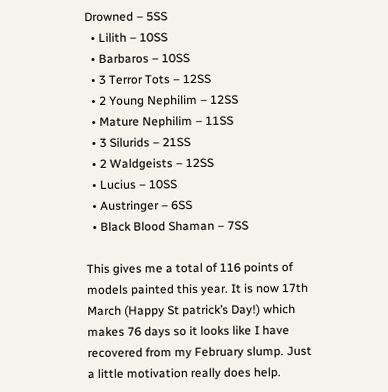Drowned – 5SS
  • Lilith – 10SS
  • Barbaros – 10SS
  • 3 Terror Tots – 12SS
  • 2 Young Nephilim – 12SS
  • Mature Nephilim – 11SS
  • 3 Silurids – 21SS
  • 2 Waldgeists – 12SS
  • Lucius – 10SS
  • Austringer – 6SS
  • Black Blood Shaman – 7SS

This gives me a total of 116 points of models painted this year. It is now 17th March (Happy St patrick’s Day!) which makes 76 days so it looks like I have recovered from my February slump. Just a little motivation really does help.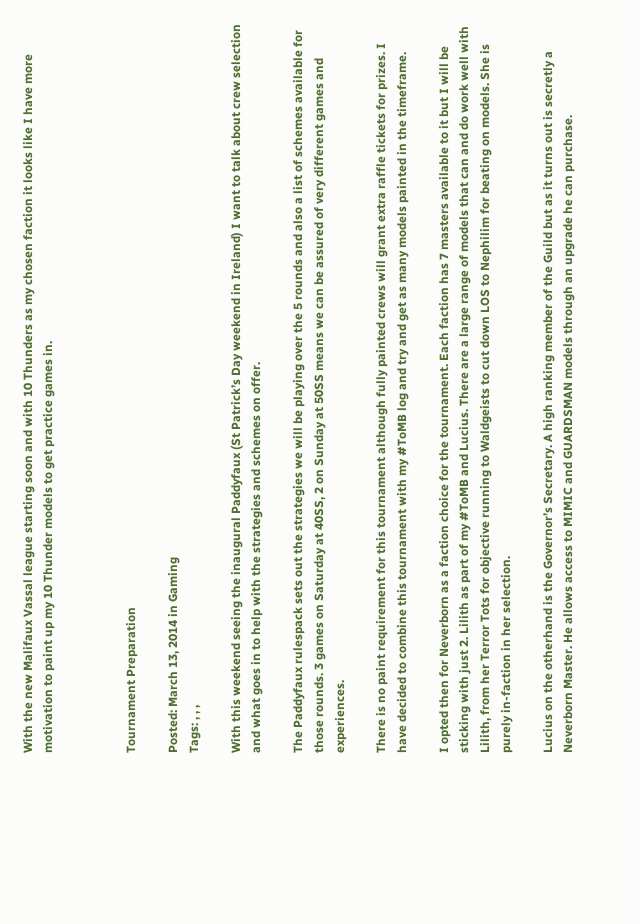With the new Malifaux Vassal league starting soon and with 10 Thunders as my chosen faction it looks like I have more motivation to paint up my 10 Thunder models to get practice games in.



Tournament Preparation

Posted: March 13, 2014 in Gaming
Tags: , , ,

With this weekend seeing the inaugural Paddyfaux (St Patrick’s Day weekend in Ireland) I want to talk about crew selection and what goes in to help with the strategies and schemes on offer.

The Paddyfaux rulespack sets out the strategies we will be playing over the 5 rounds and also a list of schemes available for those rounds. 3 games on Saturday at 40SS, 2 on Sunday at 50SS means we can be assured of very different games and experiences.

There is no paint requirement for this tournament although fully painted crews will grant extra raffle tickets for prizes. I have decided to combine this tournament with my #ToMB log and try and get as many models painted in the timeframe.

I opted then for Neverborn as a faction choice for the tournament. Each faction has 7 masters available to it but I will be sticking with just 2. Lilith as part of my #ToMB and Lucius. There are a large range of models that can and do work well with Lilith, from her Terror Tots for objective running to Waldgeists to cut down LOS to Nephilim for beating on models. She is purely in-faction in her selection.

Lucius on the otherhand is the Governor’s Secretary. A high ranking member of the Guild but as it turns out is secretly a Neverborn Master. He allows access to MIMIC and GUARDSMAN models through an upgrade he can purchase.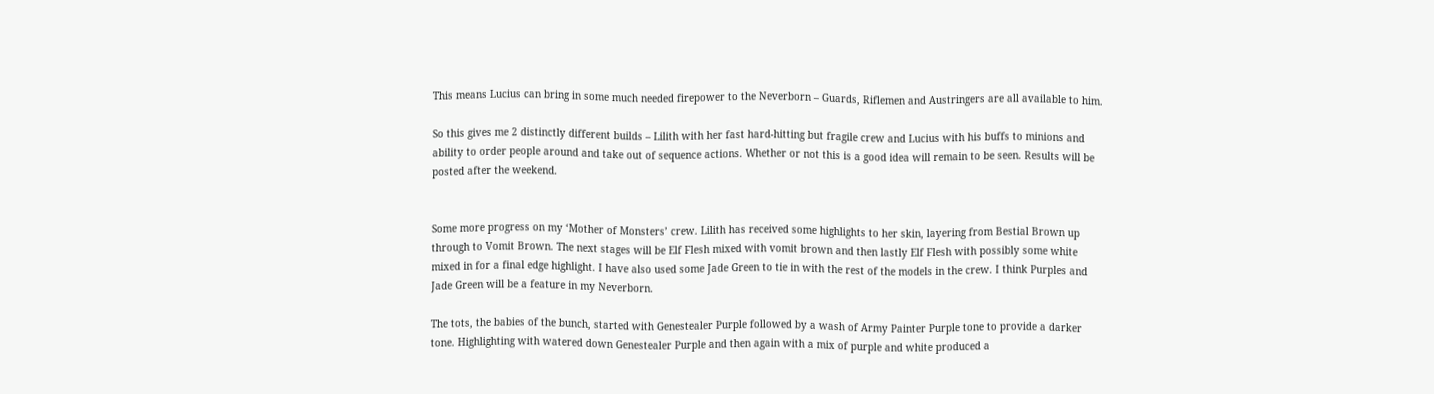This means Lucius can bring in some much needed firepower to the Neverborn – Guards, Riflemen and Austringers are all available to him.

So this gives me 2 distinctly different builds – Lilith with her fast hard-hitting but fragile crew and Lucius with his buffs to minions and ability to order people around and take out of sequence actions. Whether or not this is a good idea will remain to be seen. Results will be posted after the weekend.


Some more progress on my ‘Mother of Monsters’ crew. Lilith has received some highlights to her skin, layering from Bestial Brown up through to Vomit Brown. The next stages will be Elf Flesh mixed with vomit brown and then lastly Elf Flesh with possibly some white mixed in for a final edge highlight. I have also used some Jade Green to tie in with the rest of the models in the crew. I think Purples and Jade Green will be a feature in my Neverborn.

The tots, the babies of the bunch, started with Genestealer Purple followed by a wash of Army Painter Purple tone to provide a darker tone. Highlighting with watered down Genestealer Purple and then again with a mix of purple and white produced a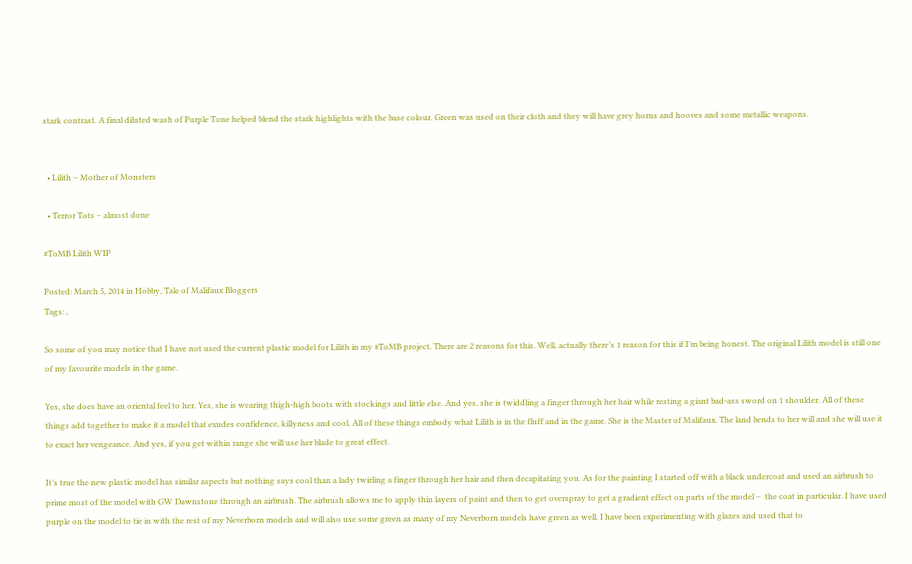stark contrast. A final diluted wash of Purple Tone helped blend the stark highlights with the base colour. Green was used on their cloth and they will have grey horns and hooves and some metallic weapons.


  • Lilith – Mother of Monsters

  • Terror Tots – almost done

#ToMB Lilith WIP

Posted: March 5, 2014 in Hobby, Tale of Malifaux Bloggers
Tags: ,

So some of you may notice that I have not used the current plastic model for Lilith in my #ToMB project. There are 2 reasons for this. Well, actually there’s 1 reason for this if I’m being honest. The original Lilith model is still one of my favourite models in the game.

Yes, she does have an oriental feel to her. Yes, she is wearing thigh-high boots with stockings and little else. And yes, she is twiddling a finger through her hair while resting a giant bad-ass sword on 1 shoulder. All of these things add together to make it a model that exudes confidence, killyness and cool. All of these things embody what Lilith is in the fluff and in the game. She is the Master of Malifaux. The land bends to her will and she will use it to exact her vengeance. And yes, if you get within range she will use her blade to great effect.

It’s true the new plastic model has similar aspects but nothing says cool than a lady twirling a finger through her hair and then decapitating you. As for the painting I started off with a black undercoat and used an airbrush to prime most of the model with GW Dawnstone through an airbrush. The airbrush allows me to apply thin layers of paint and then to get overspray to get a gradient effect on parts of the model –  the coat in particular. I have used purple on the model to tie in with the rest of my Neverborn models and will also use some green as many of my Neverborn models have green as well. I have been experimenting with glazes and used that to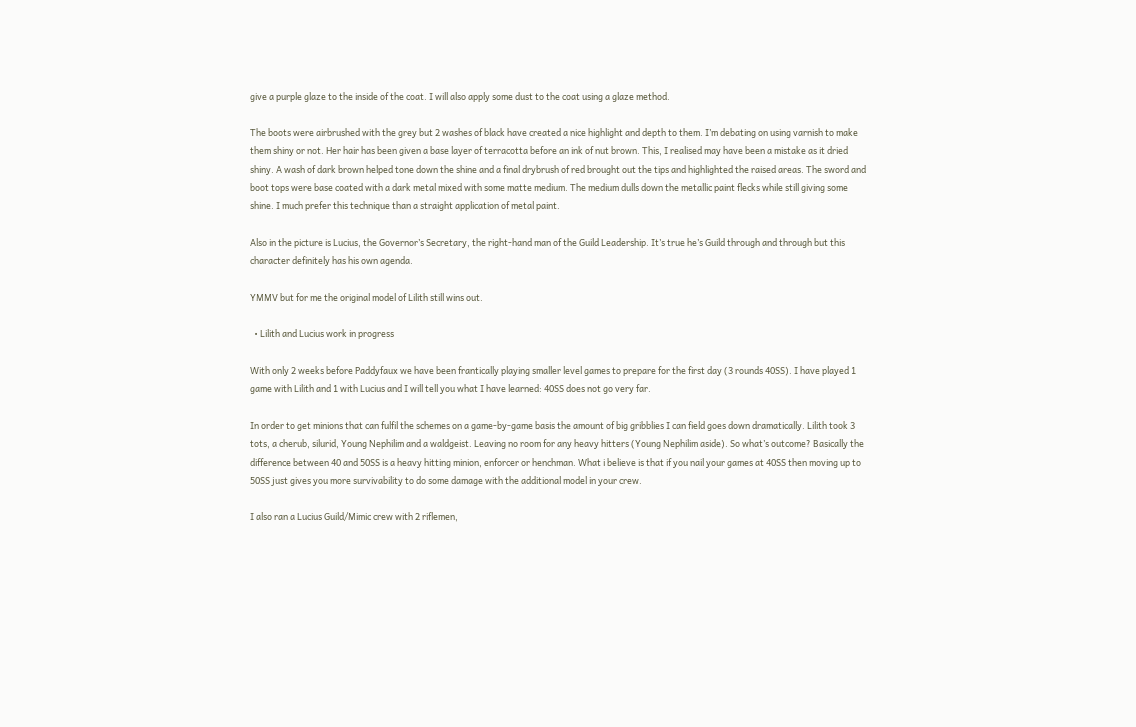give a purple glaze to the inside of the coat. I will also apply some dust to the coat using a glaze method.

The boots were airbrushed with the grey but 2 washes of black have created a nice highlight and depth to them. I’m debating on using varnish to make them shiny or not. Her hair has been given a base layer of terracotta before an ink of nut brown. This, I realised may have been a mistake as it dried shiny. A wash of dark brown helped tone down the shine and a final drybrush of red brought out the tips and highlighted the raised areas. The sword and boot tops were base coated with a dark metal mixed with some matte medium. The medium dulls down the metallic paint flecks while still giving some shine. I much prefer this technique than a straight application of metal paint.

Also in the picture is Lucius, the Governor’s Secretary, the right-hand man of the Guild Leadership. It’s true he’s Guild through and through but this character definitely has his own agenda.

YMMV but for me the original model of Lilith still wins out.

  • Lilith and Lucius work in progress

With only 2 weeks before Paddyfaux we have been frantically playing smaller level games to prepare for the first day (3 rounds 40SS). I have played 1 game with Lilith and 1 with Lucius and I will tell you what I have learned: 40SS does not go very far.

In order to get minions that can fulfil the schemes on a game-by-game basis the amount of big gribblies I can field goes down dramatically. Lilith took 3 tots, a cherub, silurid, Young Nephilim and a waldgeist. Leaving no room for any heavy hitters (Young Nephilim aside). So what’s outcome? Basically the difference between 40 and 50SS is a heavy hitting minion, enforcer or henchman. What i believe is that if you nail your games at 40SS then moving up to 50SS just gives you more survivability to do some damage with the additional model in your crew.

I also ran a Lucius Guild/Mimic crew with 2 riflemen,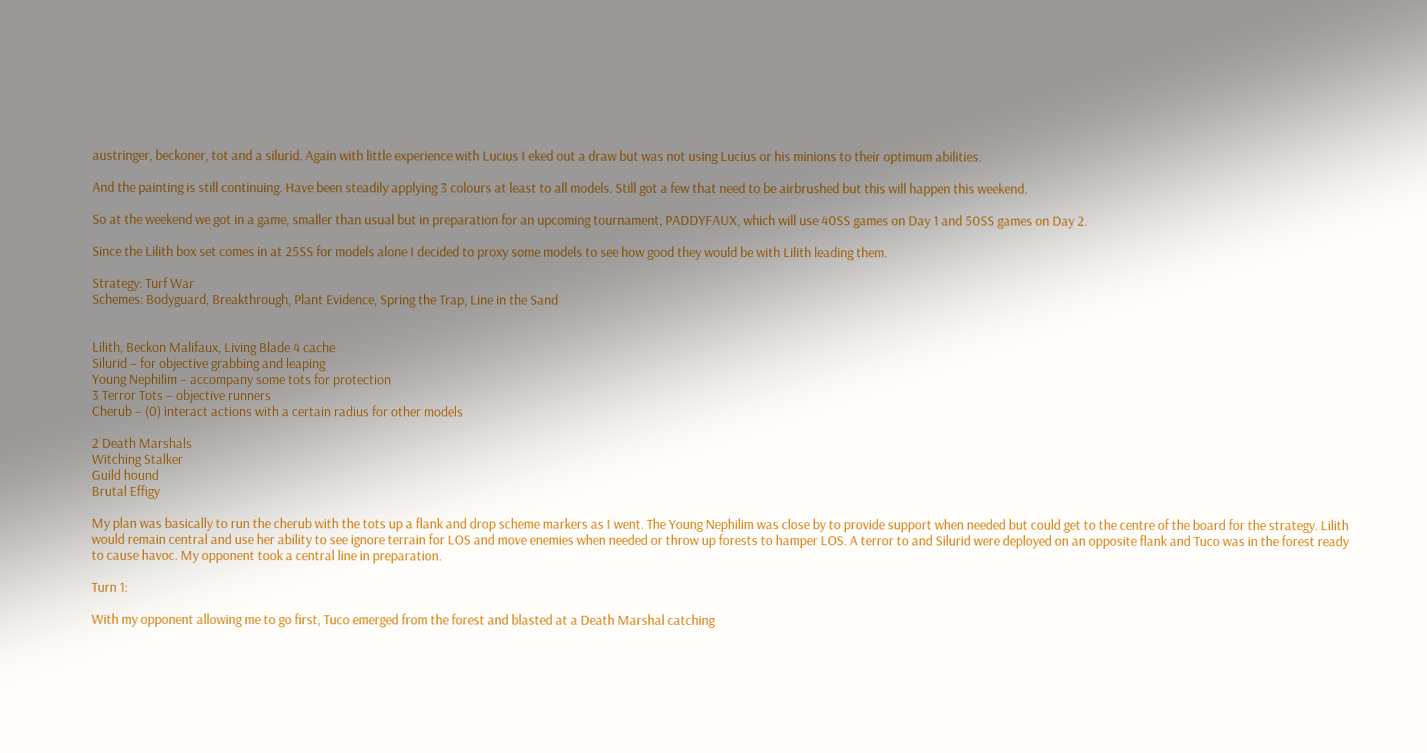austringer, beckoner, tot and a silurid. Again with little experience with Lucius I eked out a draw but was not using Lucius or his minions to their optimum abilities.

And the painting is still continuing. Have been steadily applying 3 colours at least to all models. Still got a few that need to be airbrushed but this will happen this weekend.

So at the weekend we got in a game, smaller than usual but in preparation for an upcoming tournament, PADDYFAUX, which will use 40SS games on Day 1 and 50SS games on Day 2.

Since the Lilith box set comes in at 25SS for models alone I decided to proxy some models to see how good they would be with Lilith leading them.

Strategy: Turf War
Schemes: Bodyguard, Breakthrough, Plant Evidence, Spring the Trap, Line in the Sand


Lilith, Beckon Malifaux, Living Blade 4 cache
Silurid – for objective grabbing and leaping
Young Nephilim – accompany some tots for protection
3 Terror Tots – objective runners
Cherub – (0) interact actions with a certain radius for other models

2 Death Marshals
Witching Stalker
Guild hound
Brutal Effigy

My plan was basically to run the cherub with the tots up a flank and drop scheme markers as I went. The Young Nephilim was close by to provide support when needed but could get to the centre of the board for the strategy. Lilith would remain central and use her ability to see ignore terrain for LOS and move enemies when needed or throw up forests to hamper LOS. A terror to and Silurid were deployed on an opposite flank and Tuco was in the forest ready to cause havoc. My opponent took a central line in preparation.

Turn 1:

With my opponent allowing me to go first, Tuco emerged from the forest and blasted at a Death Marshal catching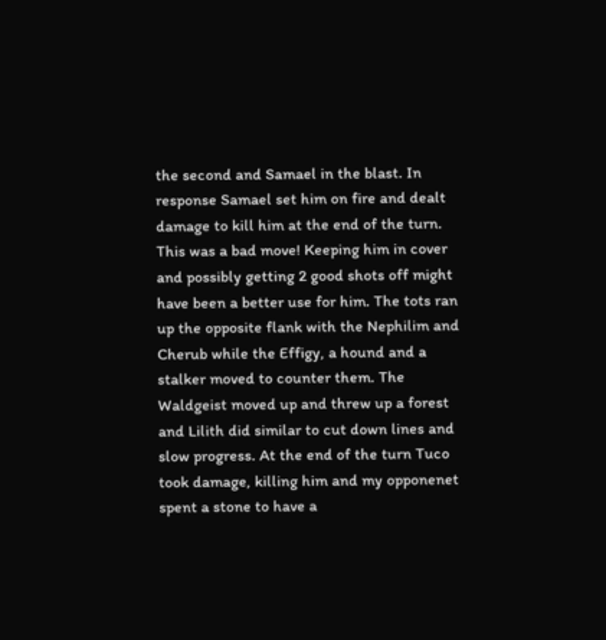the second and Samael in the blast. In response Samael set him on fire and dealt damage to kill him at the end of the turn. This was a bad move! Keeping him in cover and possibly getting 2 good shots off might have been a better use for him. The tots ran up the opposite flank with the Nephilim and Cherub while the Effigy, a hound and a stalker moved to counter them. The Waldgeist moved up and threw up a forest and Lilith did similar to cut down lines and slow progress. At the end of the turn Tuco took damage, killing him and my opponenet spent a stone to have a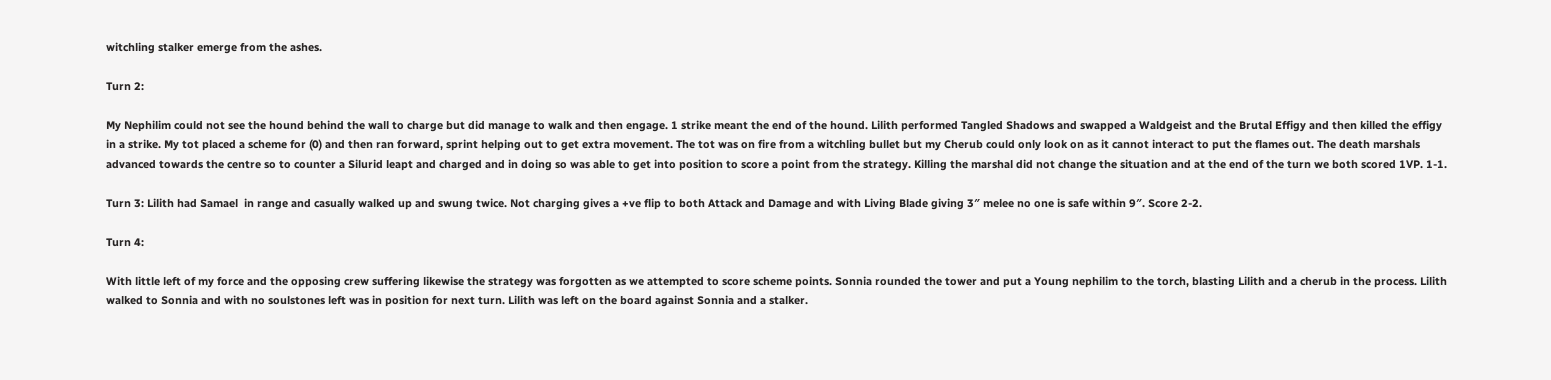witchling stalker emerge from the ashes.

Turn 2:

My Nephilim could not see the hound behind the wall to charge but did manage to walk and then engage. 1 strike meant the end of the hound. Lilith performed Tangled Shadows and swapped a Waldgeist and the Brutal Effigy and then killed the effigy in a strike. My tot placed a scheme for (0) and then ran forward, sprint helping out to get extra movement. The tot was on fire from a witchling bullet but my Cherub could only look on as it cannot interact to put the flames out. The death marshals advanced towards the centre so to counter a Silurid leapt and charged and in doing so was able to get into position to score a point from the strategy. Killing the marshal did not change the situation and at the end of the turn we both scored 1VP. 1-1.

Turn 3: Lilith had Samael  in range and casually walked up and swung twice. Not charging gives a +ve flip to both Attack and Damage and with Living Blade giving 3″ melee no one is safe within 9″. Score 2-2.

Turn 4:

With little left of my force and the opposing crew suffering likewise the strategy was forgotten as we attempted to score scheme points. Sonnia rounded the tower and put a Young nephilim to the torch, blasting Lilith and a cherub in the process. Lilith walked to Sonnia and with no soulstones left was in position for next turn. Lilith was left on the board against Sonnia and a stalker.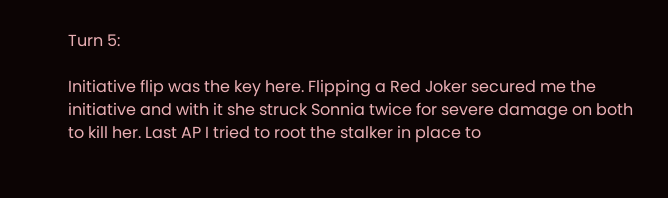Turn 5:

Initiative flip was the key here. Flipping a Red Joker secured me the initiative and with it she struck Sonnia twice for severe damage on both to kill her. Last AP I tried to root the stalker in place to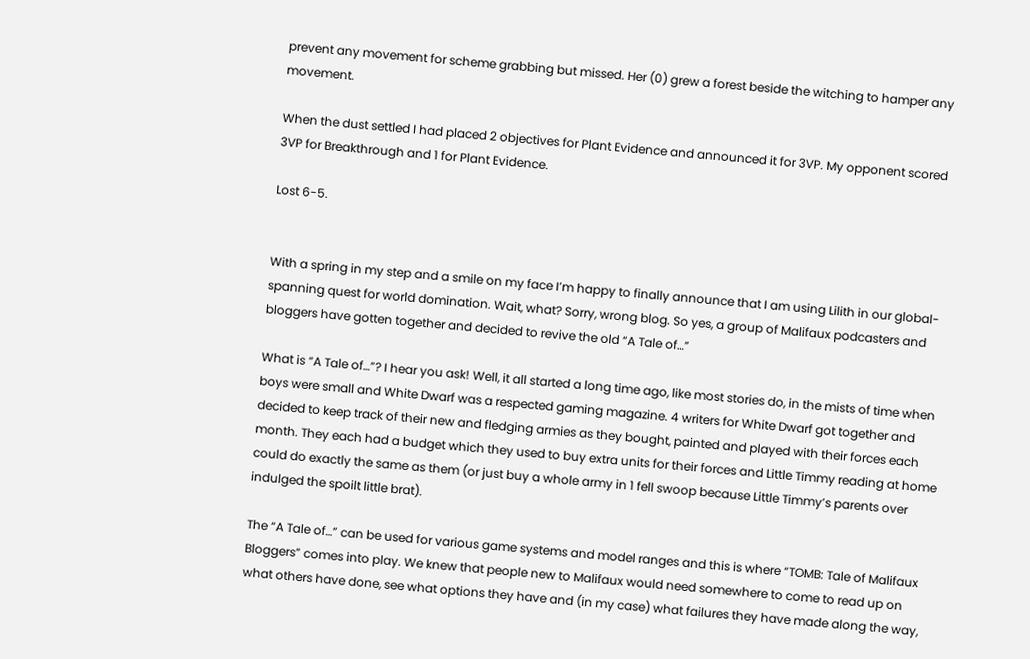prevent any movement for scheme grabbing but missed. Her (0) grew a forest beside the witching to hamper any movement.

When the dust settled I had placed 2 objectives for Plant Evidence and announced it for 3VP. My opponent scored 3VP for Breakthrough and 1 for Plant Evidence.

Lost 6-5.


With a spring in my step and a smile on my face I’m happy to finally announce that I am using Lilith in our global-spanning quest for world domination. Wait, what? Sorry, wrong blog. So yes, a group of Malifaux podcasters and bloggers have gotten together and decided to revive the old “A Tale of…”

What is “A Tale of…”? I hear you ask! Well, it all started a long time ago, like most stories do, in the mists of time when boys were small and White Dwarf was a respected gaming magazine. 4 writers for White Dwarf got together and decided to keep track of their new and fledging armies as they bought, painted and played with their forces each month. They each had a budget which they used to buy extra units for their forces and Little Timmy reading at home could do exactly the same as them (or just buy a whole army in 1 fell swoop because Little Timmy’s parents over indulged the spoilt little brat).

The “A Tale of…” can be used for various game systems and model ranges and this is where “TOMB: Tale of Malifaux Bloggers” comes into play. We knew that people new to Malifaux would need somewhere to come to read up on what others have done, see what options they have and (in my case) what failures they have made along the way,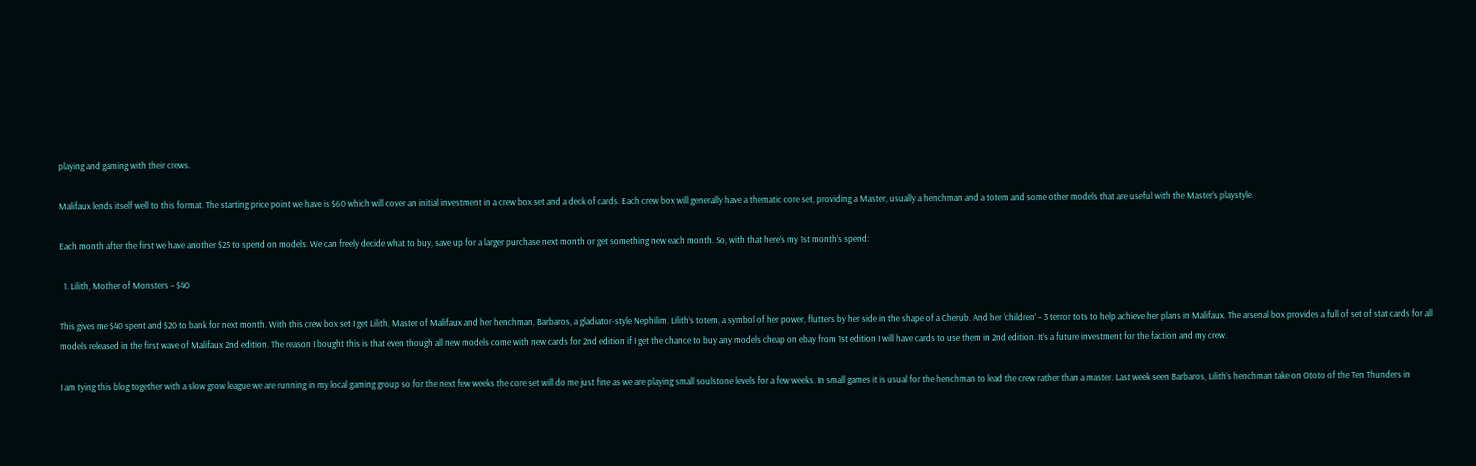playing and gaming with their crews.

Malifaux lends itself well to this format. The starting price point we have is $60 which will cover an initial investment in a crew box set and a deck of cards. Each crew box will generally have a thematic core set, providing a Master, usually a henchman and a totem and some other models that are useful with the Master’s playstyle.

Each month after the first we have another $25 to spend on models. We can freely decide what to buy, save up for a larger purchase next month or get something new each month. So, with that here’s my 1st month’s spend:

  1. Lilith, Mother of Monsters – $40

This gives me $40 spent and $20 to bank for next month. With this crew box set I get Lilith, Master of Malifaux and her henchman, Barbaros, a gladiator-style Nephilim. Lilith’s totem, a symbol of her power, flutters by her side in the shape of a Cherub. And her ‘children’ – 3 terror tots to help achieve her plans in Malifaux. The arsenal box provides a full of set of stat cards for all models released in the first wave of Malifaux 2nd edition. The reason I bought this is that even though all new models come with new cards for 2nd edition if I get the chance to buy any models cheap on ebay from 1st edition I will have cards to use them in 2nd edition. It’s a future investment for the faction and my crew.

I am tying this blog together with a slow grow league we are running in my local gaming group so for the next few weeks the core set will do me just fine as we are playing small soulstone levels for a few weeks. In small games it is usual for the henchman to lead the crew rather than a master. Last week seen Barbaros, Lilith’s henchman take on Ototo of the Ten Thunders in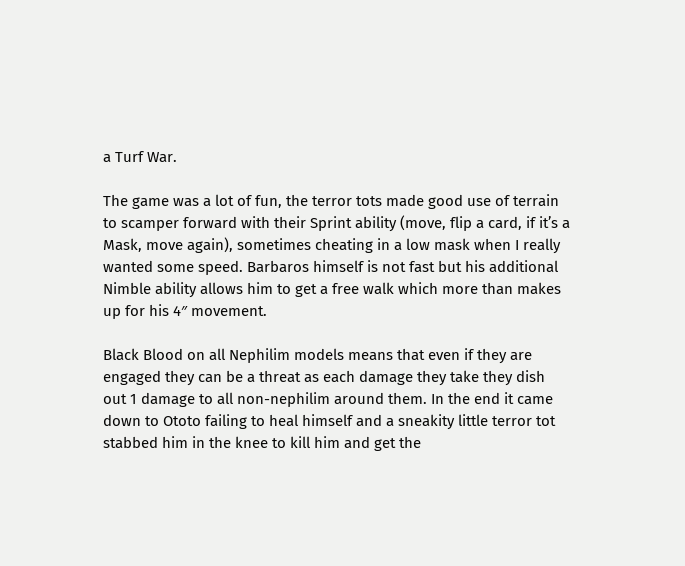a Turf War.

The game was a lot of fun, the terror tots made good use of terrain to scamper forward with their Sprint ability (move, flip a card, if it’s a Mask, move again), sometimes cheating in a low mask when I really wanted some speed. Barbaros himself is not fast but his additional Nimble ability allows him to get a free walk which more than makes up for his 4″ movement.

Black Blood on all Nephilim models means that even if they are engaged they can be a threat as each damage they take they dish out 1 damage to all non-nephilim around them. In the end it came down to Ototo failing to heal himself and a sneakity little terror tot stabbed him in the knee to kill him and get the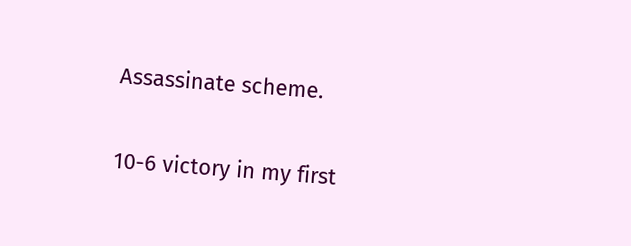Assassinate scheme.

10-6 victory in my first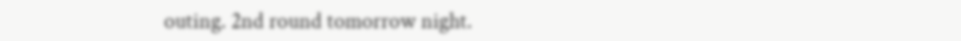outing. 2nd round tomorrow night.